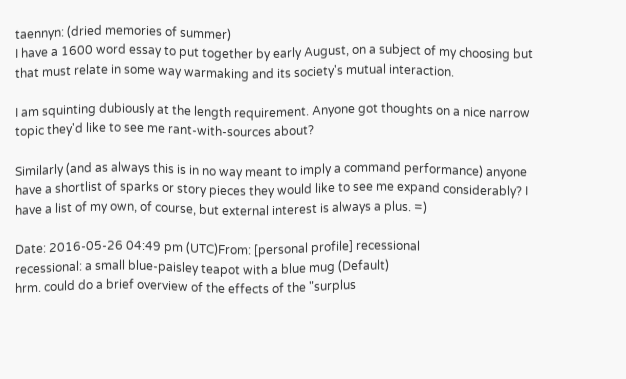taennyn: (dried memories of summer)
I have a 1600 word essay to put together by early August, on a subject of my choosing but that must relate in some way warmaking and its society's mutual interaction.

I am squinting dubiously at the length requirement. Anyone got thoughts on a nice narrow topic they'd like to see me rant-with-sources about?

Similarly (and as always this is in no way meant to imply a command performance) anyone have a shortlist of sparks or story pieces they would like to see me expand considerably? I have a list of my own, of course, but external interest is always a plus. =)

Date: 2016-05-26 04:49 pm (UTC)From: [personal profile] recessional
recessional: a small blue-paisley teapot with a blue mug (Default)
hrm. could do a brief overview of the effects of the "surplus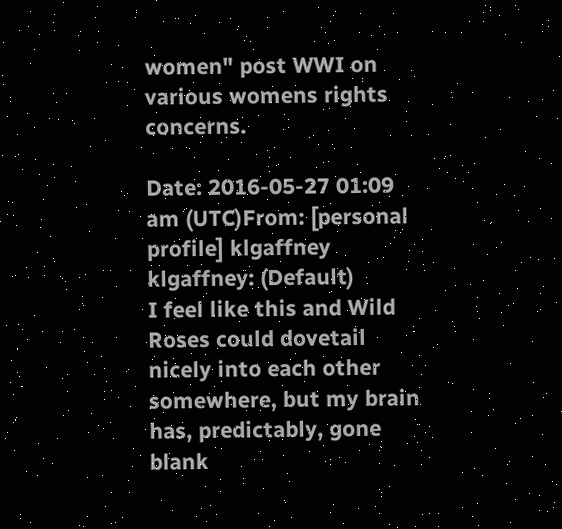women" post WWI on various womens rights concerns.

Date: 2016-05-27 01:09 am (UTC)From: [personal profile] klgaffney
klgaffney: (Default)
I feel like this and Wild Roses could dovetail nicely into each other somewhere, but my brain has, predictably, gone blank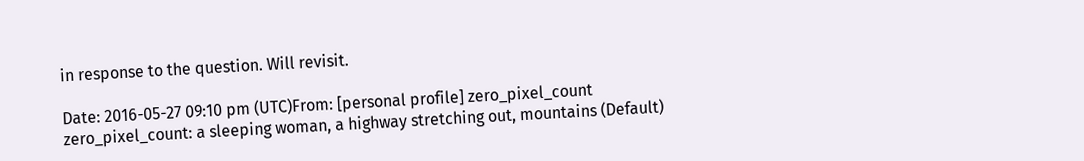in response to the question. Will revisit.

Date: 2016-05-27 09:10 pm (UTC)From: [personal profile] zero_pixel_count
zero_pixel_count: a sleeping woman, a highway stretching out, mountains (Default)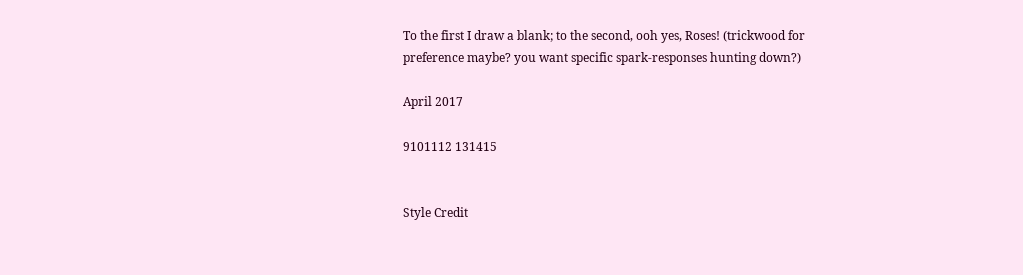To the first I draw a blank; to the second, ooh yes, Roses! (trickwood for preference maybe? you want specific spark-responses hunting down?)

April 2017

9101112 131415


Style Credit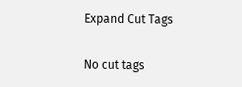Expand Cut Tags

No cut tags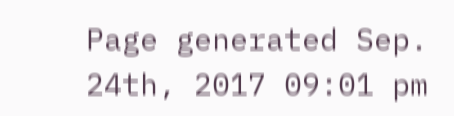Page generated Sep. 24th, 2017 09:01 pm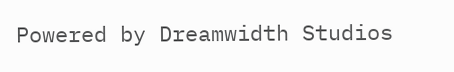Powered by Dreamwidth Studios